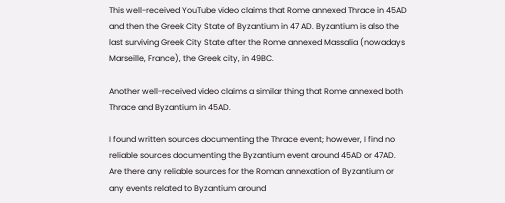This well-received YouTube video claims that Rome annexed Thrace in 45AD and then the Greek City State of Byzantium in 47 AD. Byzantium is also the last surviving Greek City State after the Rome annexed Massalia (nowadays Marseille, France), the Greek city, in 49BC.

Another well-received video claims a similar thing that Rome annexed both Thrace and Byzantium in 45AD.

I found written sources documenting the Thrace event; however, I find no reliable sources documenting the Byzantium event around 45AD or 47AD. Are there any reliable sources for the Roman annexation of Byzantium or any events related to Byzantium around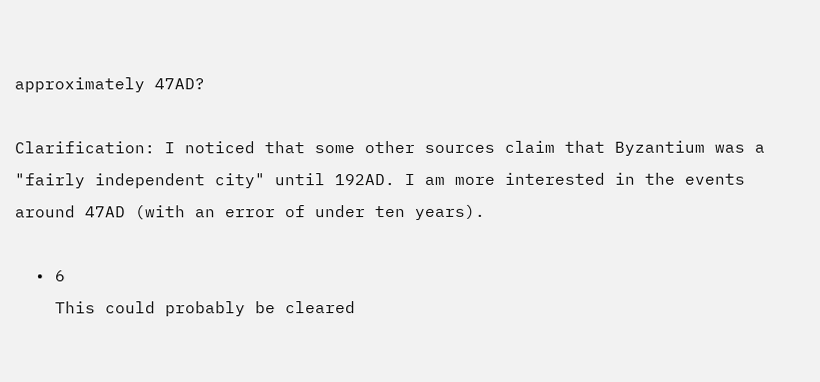approximately 47AD?

Clarification: I noticed that some other sources claim that Byzantium was a "fairly independent city" until 192AD. I am more interested in the events around 47AD (with an error of under ten years).

  • 6
    This could probably be cleared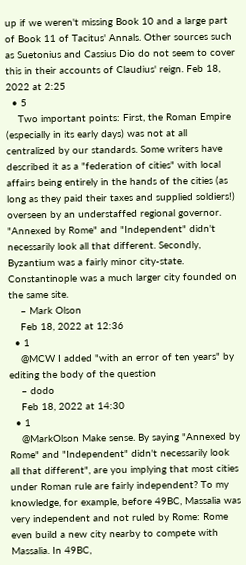up if we weren't missing Book 10 and a large part of Book 11 of Tacitus' Annals. Other sources such as Suetonius and Cassius Dio do not seem to cover this in their accounts of Claudius' reign. Feb 18, 2022 at 2:25
  • 5
    Two important points: First, the Roman Empire (especially in its early days) was not at all centralized by our standards. Some writers have described it as a "federation of cities" with local affairs being entirely in the hands of the cities (as long as they paid their taxes and supplied soldiers!) overseen by an understaffed regional governor. "Annexed by Rome" and "Independent" didn't necessarily look all that different. Secondly, Byzantium was a fairly minor city-state. Constantinople was a much larger city founded on the same site.
    – Mark Olson
    Feb 18, 2022 at 12:36
  • 1
    @MCW I added "with an error of ten years" by editing the body of the question
    – dodo
    Feb 18, 2022 at 14:30
  • 1
    @MarkOlson Make sense. By saying "Annexed by Rome" and "Independent" didn't necessarily look all that different", are you implying that most cities under Roman rule are fairly independent? To my knowledge, for example, before 49BC, Massalia was very independent and not ruled by Rome: Rome even build a new city nearby to compete with Massalia. In 49BC,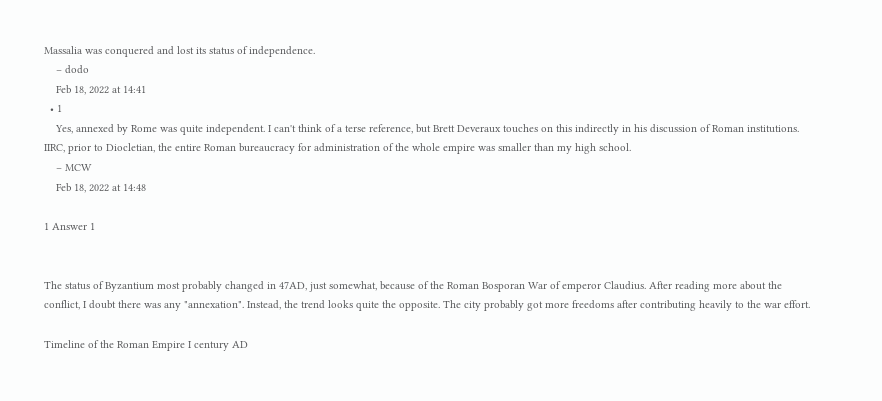Massalia was conquered and lost its status of independence.
    – dodo
    Feb 18, 2022 at 14:41
  • 1
    Yes, annexed by Rome was quite independent. I can't think of a terse reference, but Brett Deveraux touches on this indirectly in his discussion of Roman institutions. IIRC, prior to Diocletian, the entire Roman bureaucracy for administration of the whole empire was smaller than my high school.
    – MCW
    Feb 18, 2022 at 14:48

1 Answer 1


The status of Byzantium most probably changed in 47AD, just somewhat, because of the Roman Bosporan War of emperor Claudius. After reading more about the conflict, I doubt there was any "annexation". Instead, the trend looks quite the opposite. The city probably got more freedoms after contributing heavily to the war effort.

Timeline of the Roman Empire I century AD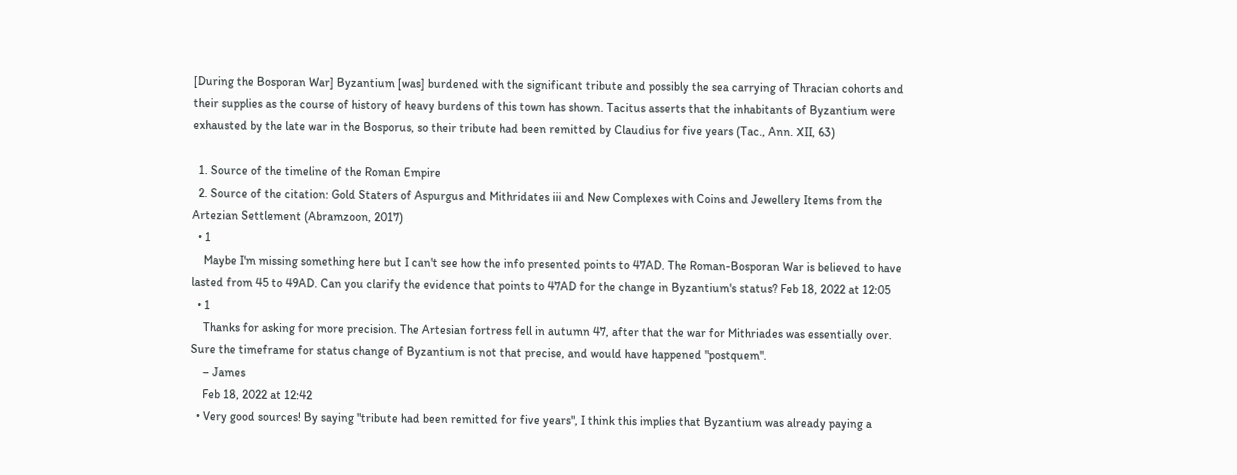[During the Bosporan War] Byzantium [was] burdened with the significant tribute and possibly the sea carrying of Thracian cohorts and their supplies as the course of history of heavy burdens of this town has shown. Tacitus asserts that the inhabitants of Byzantium were exhausted by the late war in the Bosporus, so their tribute had been remitted by Claudius for five years (Tac., Ann. XII, 63)

  1. Source of the timeline of the Roman Empire
  2. Source of the citation: Gold Staters of Aspurgus and Mithridates iii and New Complexes with Coins and Jewellery Items from the Artezian Settlement (Abramzoon, 2017)
  • 1
    Maybe I'm missing something here but I can't see how the info presented points to 47AD. The Roman-Bosporan War is believed to have lasted from 45 to 49AD. Can you clarify the evidence that points to 47AD for the change in Byzantium's status? Feb 18, 2022 at 12:05
  • 1
    Thanks for asking for more precision. The Artesian fortress fell in autumn 47, after that the war for Mithriades was essentially over. Sure the timeframe for status change of Byzantium is not that precise, and would have happened "postquem".
    – James
    Feb 18, 2022 at 12:42
  • Very good sources! By saying "tribute had been remitted for five years", I think this implies that Byzantium was already paying a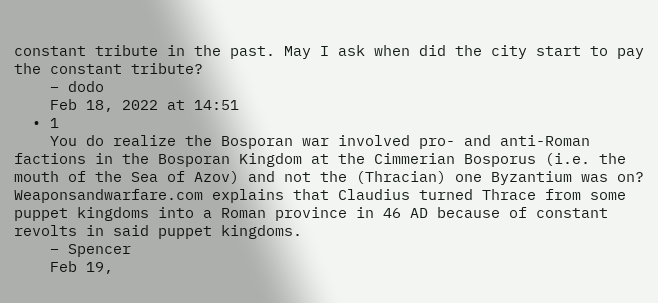constant tribute in the past. May I ask when did the city start to pay the constant tribute?
    – dodo
    Feb 18, 2022 at 14:51
  • 1
    You do realize the Bosporan war involved pro- and anti-Roman factions in the Bosporan Kingdom at the Cimmerian Bosporus (i.e. the mouth of the Sea of Azov) and not the (Thracian) one Byzantium was on? Weaponsandwarfare.com explains that Claudius turned Thrace from some puppet kingdoms into a Roman province in 46 AD because of constant revolts in said puppet kingdoms.
    – Spencer
    Feb 19,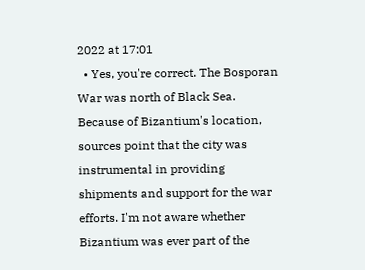2022 at 17:01
  • Yes, you're correct. The Bosporan War was north of Black Sea. Because of Bizantium's location, sources point that the city was instrumental in providing shipments and support for the war efforts. I'm not aware whether Bizantium was ever part of the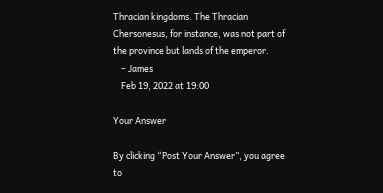Thracian kingdoms. The Thracian Chersonesus, for instance, was not part of the province but lands of the emperor.
    – James
    Feb 19, 2022 at 19:00

Your Answer

By clicking “Post Your Answer”, you agree to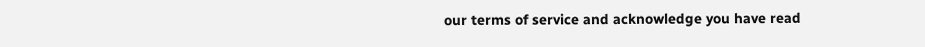our terms of service and acknowledge you have read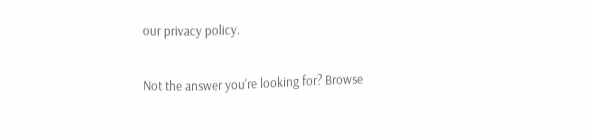our privacy policy.

Not the answer you're looking for? Browse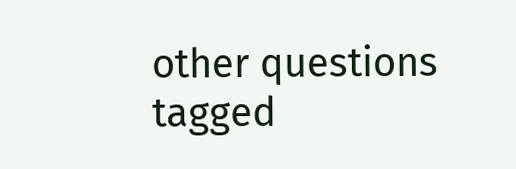other questions tagged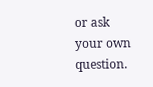or ask your own question.